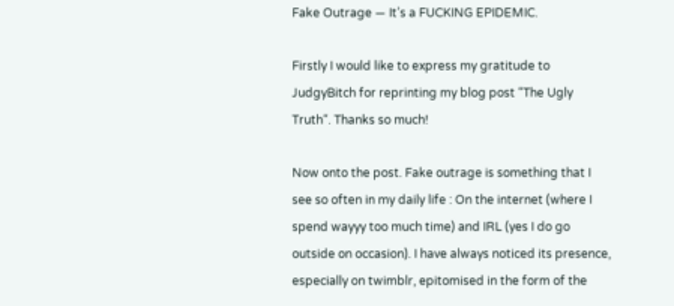Fake Outrage — It’s a FUCKING EPIDEMIC.

Firstly I would like to express my gratitude to JudgyBitch for reprinting my blog post “The Ugly Truth“. Thanks so much!

Now onto the post. Fake outrage is something that I see so often in my daily life : On the internet (where I spend wayyy too much time) and IRL (yes I do go outside on occasion). I have always noticed its presence, especially on twimblr, epitomised in the form of the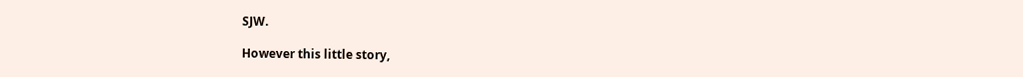SJW.

However this little story,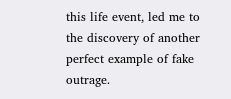this life event, led me to the discovery of another perfect example of fake outrage.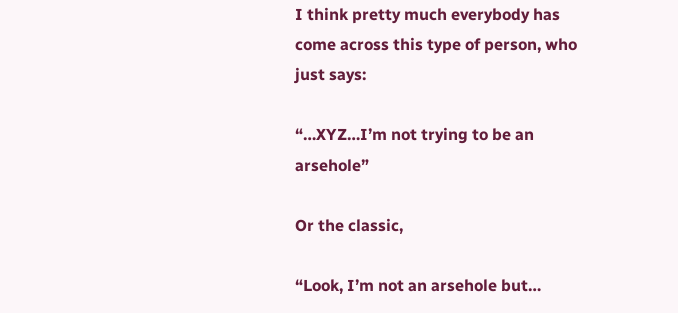I think pretty much everybody has come across this type of person, who just says:

“…XYZ…I’m not trying to be an arsehole”

Or the classic,

“Look, I’m not an arsehole but…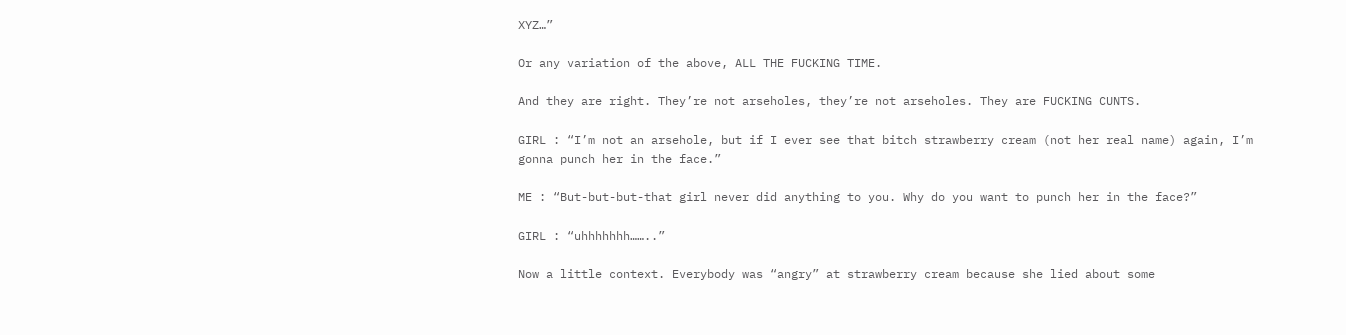XYZ…”

Or any variation of the above, ALL THE FUCKING TIME.

And they are right. They’re not arseholes, they’re not arseholes. They are FUCKING CUNTS.

GIRL : “I’m not an arsehole, but if I ever see that bitch strawberry cream (not her real name) again, I’m gonna punch her in the face.”

ME : “But-but-but-that girl never did anything to you. Why do you want to punch her in the face?”

GIRL : “uhhhhhhh……..”

Now a little context. Everybody was “angry” at strawberry cream because she lied about some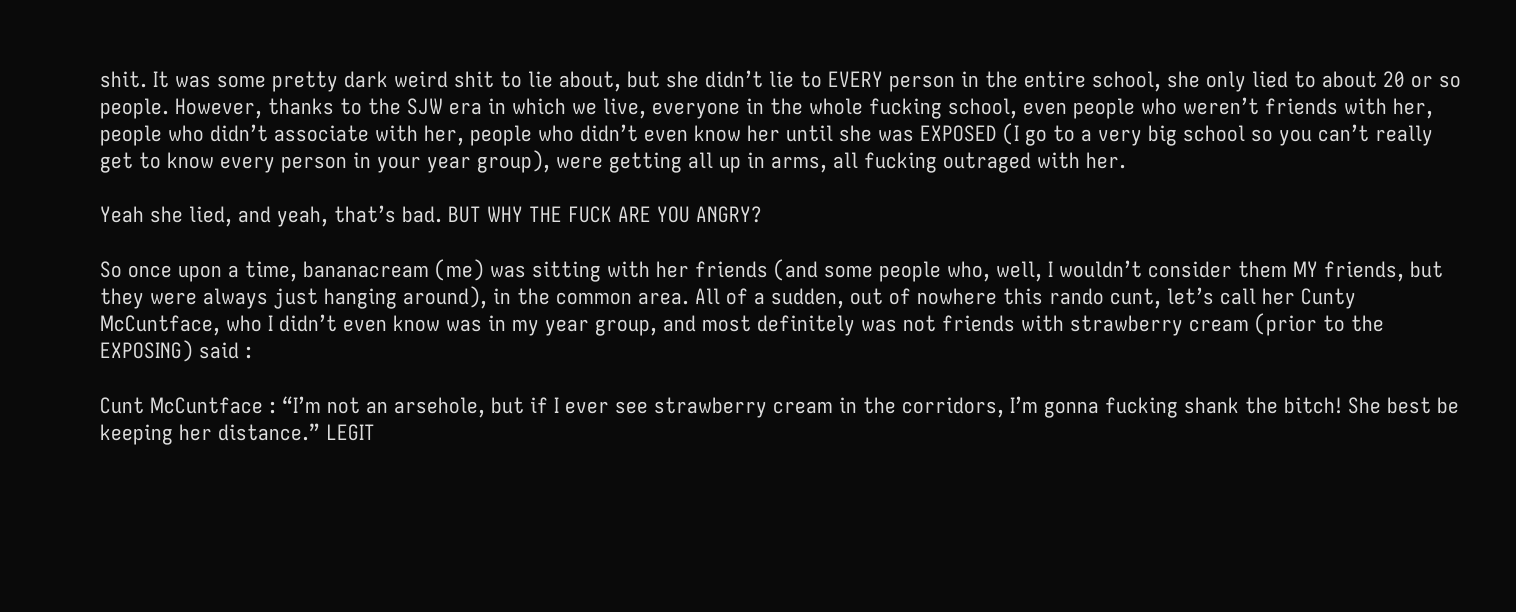shit. It was some pretty dark weird shit to lie about, but she didn’t lie to EVERY person in the entire school, she only lied to about 20 or so people. However, thanks to the SJW era in which we live, everyone in the whole fucking school, even people who weren’t friends with her, people who didn’t associate with her, people who didn’t even know her until she was EXPOSED (I go to a very big school so you can’t really get to know every person in your year group), were getting all up in arms, all fucking outraged with her.

Yeah she lied, and yeah, that’s bad. BUT WHY THE FUCK ARE YOU ANGRY?

So once upon a time, bananacream (me) was sitting with her friends (and some people who, well, I wouldn’t consider them MY friends, but they were always just hanging around), in the common area. All of a sudden, out of nowhere this rando cunt, let’s call her Cunty McCuntface, who I didn’t even know was in my year group, and most definitely was not friends with strawberry cream (prior to the EXPOSING) said :

Cunt McCuntface : “I’m not an arsehole, but if I ever see strawberry cream in the corridors, I’m gonna fucking shank the bitch! She best be keeping her distance.” LEGIT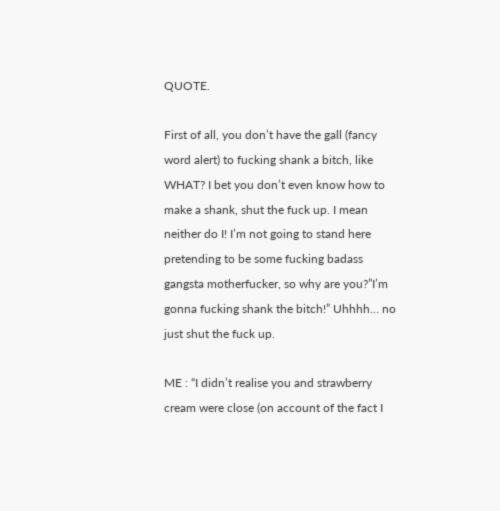QUOTE.

First of all, you don’t have the gall (fancy word alert) to fucking shank a bitch, like WHAT? I bet you don’t even know how to make a shank, shut the fuck up. I mean neither do I! I’m not going to stand here pretending to be some fucking badass gangsta motherfucker, so why are you?”I’m gonna fucking shank the bitch!” Uhhhh… no just shut the fuck up.

ME : “I didn’t realise you and strawberry cream were close (on account of the fact I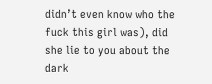didn’t even know who the fuck this girl was), did she lie to you about the dark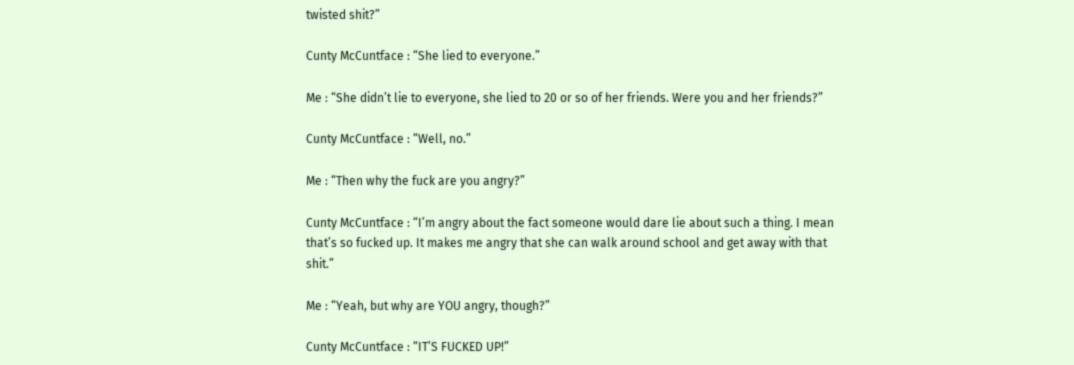twisted shit?”

Cunty McCuntface : “She lied to everyone.”

Me : “She didn’t lie to everyone, she lied to 20 or so of her friends. Were you and her friends?”

Cunty McCuntface : “Well, no.”

Me : “Then why the fuck are you angry?”

Cunty McCuntface : “I’m angry about the fact someone would dare lie about such a thing. I mean that’s so fucked up. It makes me angry that she can walk around school and get away with that shit.”

Me : “Yeah, but why are YOU angry, though?”

Cunty McCuntface : “IT’S FUCKED UP!”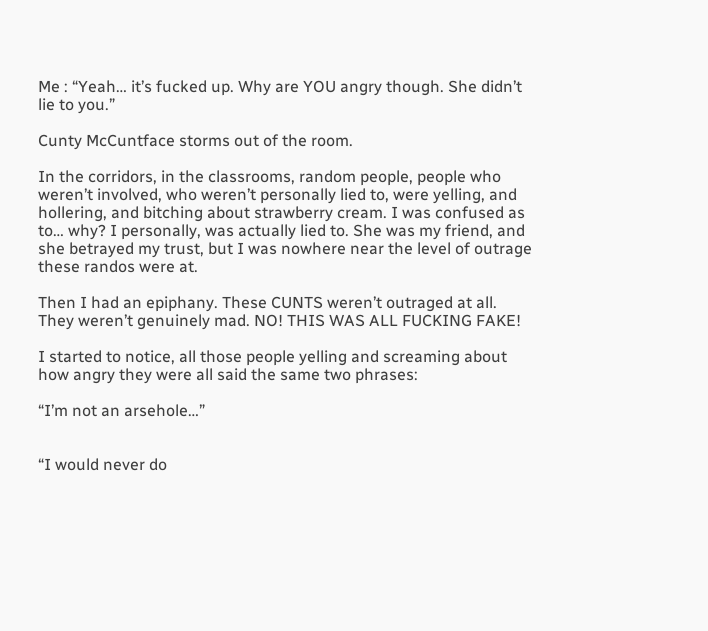Me : “Yeah… it’s fucked up. Why are YOU angry though. She didn’t lie to you.”

Cunty McCuntface storms out of the room.

In the corridors, in the classrooms, random people, people who weren’t involved, who weren’t personally lied to, were yelling, and hollering, and bitching about strawberry cream. I was confused as to… why? I personally, was actually lied to. She was my friend, and she betrayed my trust, but I was nowhere near the level of outrage these randos were at.

Then I had an epiphany. These CUNTS weren’t outraged at all. They weren’t genuinely mad. NO! THIS WAS ALL FUCKING FAKE!

I started to notice, all those people yelling and screaming about how angry they were all said the same two phrases:

“I’m not an arsehole…”


“I would never do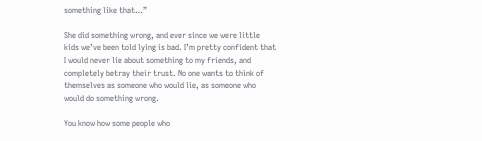something like that…”

She did something wrong, and ever since we were little kids we’ve been told lying is bad. I’m pretty confident that I would never lie about something to my friends, and completely betray their trust. No one wants to think of themselves as someone who would lie, as someone who would do something wrong.

You know how some people who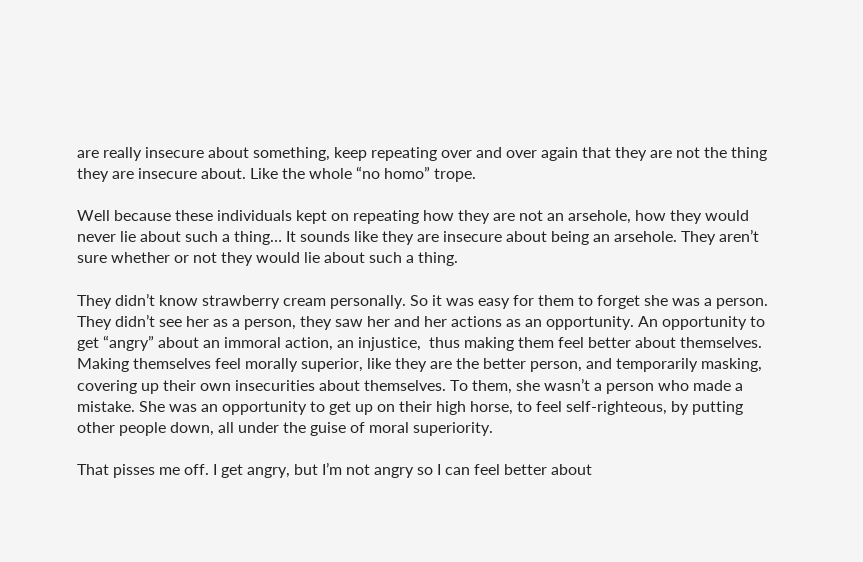are really insecure about something, keep repeating over and over again that they are not the thing they are insecure about. Like the whole “no homo” trope.

Well because these individuals kept on repeating how they are not an arsehole, how they would never lie about such a thing… It sounds like they are insecure about being an arsehole. They aren’t sure whether or not they would lie about such a thing.

They didn’t know strawberry cream personally. So it was easy for them to forget she was a person. They didn’t see her as a person, they saw her and her actions as an opportunity. An opportunity to get “angry” about an immoral action, an injustice,  thus making them feel better about themselves. Making themselves feel morally superior, like they are the better person, and temporarily masking, covering up their own insecurities about themselves. To them, she wasn’t a person who made a mistake. She was an opportunity to get up on their high horse, to feel self-righteous, by putting other people down, all under the guise of moral superiority.

That pisses me off. I get angry, but I’m not angry so I can feel better about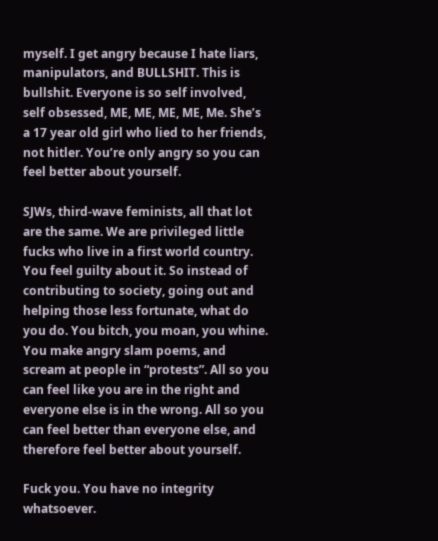myself. I get angry because I hate liars, manipulators, and BULLSHIT. This is bullshit. Everyone is so self involved, self obsessed, ME, ME, ME, ME, Me. She’s a 17 year old girl who lied to her friends, not hitler. You’re only angry so you can feel better about yourself.

SJWs, third-wave feminists, all that lot are the same. We are privileged little fucks who live in a first world country. You feel guilty about it. So instead of contributing to society, going out and helping those less fortunate, what do you do. You bitch, you moan, you whine. You make angry slam poems, and scream at people in “protests”. All so you can feel like you are in the right and everyone else is in the wrong. All so you can feel better than everyone else, and therefore feel better about yourself.

Fuck you. You have no integrity whatsoever.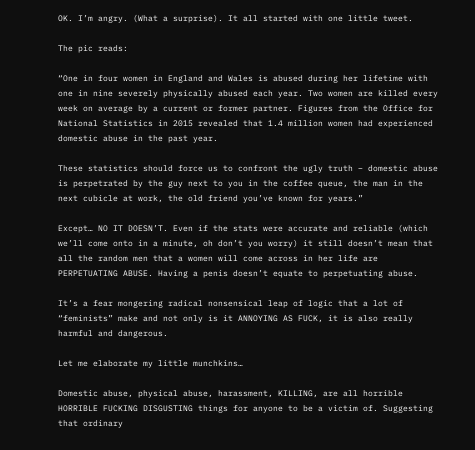OK. I’m angry. (What a surprise). It all started with one little tweet.

The pic reads:

“One in four women in England and Wales is abused during her lifetime with one in nine severely physically abused each year. Two women are killed every week on average by a current or former partner. Figures from the Office for National Statistics in 2015 revealed that 1.4 million women had experienced domestic abuse in the past year.

These statistics should force us to confront the ugly truth – domestic abuse is perpetrated by the guy next to you in the coffee queue, the man in the next cubicle at work, the old friend you’ve known for years.”

Except… NO IT DOESN’T. Even if the stats were accurate and reliable (which we’ll come onto in a minute, oh don’t you worry) it still doesn’t mean that all the random men that a women will come across in her life are PERPETUATING ABUSE. Having a penis doesn’t equate to perpetuating abuse.

It’s a fear mongering radical nonsensical leap of logic that a lot of “feminists” make and not only is it ANNOYING AS FUCK, it is also really harmful and dangerous.

Let me elaborate my little munchkins…

Domestic abuse, physical abuse, harassment, KILLING, are all horrible HORRIBLE FUCKING DISGUSTING things for anyone to be a victim of. Suggesting that ordinary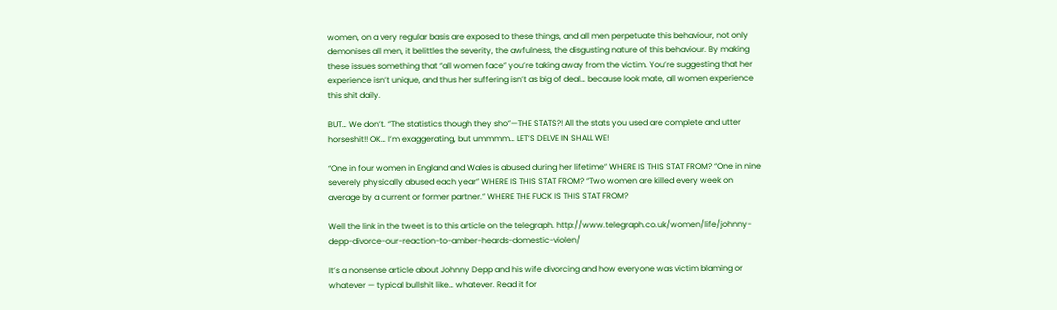women, on a very regular basis are exposed to these things, and all men perpetuate this behaviour, not only demonises all men, it belittles the severity, the awfulness, the disgusting nature of this behaviour. By making these issues something that “all women face” you’re taking away from the victim. You’re suggesting that her experience isn’t unique, and thus her suffering isn’t as big of deal… because look mate, all women experience this shit daily.

BUT… We don’t. “The statistics though they sho”—THE STATS?! All the stats you used are complete and utter horseshit!! OK… I’m exaggerating, but ummmm… LET’S DELVE IN SHALL WE!

“One in four women in England and Wales is abused during her lifetime” WHERE IS THIS STAT FROM? “One in nine severely physically abused each year” WHERE IS THIS STAT FROM? “Two women are killed every week on average by a current or former partner.” WHERE THE FUCK IS THIS STAT FROM?

Well the link in the tweet is to this article on the telegraph. http://www.telegraph.co.uk/women/life/johnny-depp-divorce-our-reaction-to-amber-heards-domestic-violen/

It’s a nonsense article about Johnny Depp and his wife divorcing and how everyone was victim blaming or whatever — typical bullshit like… whatever. Read it for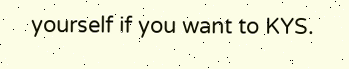yourself if you want to KYS.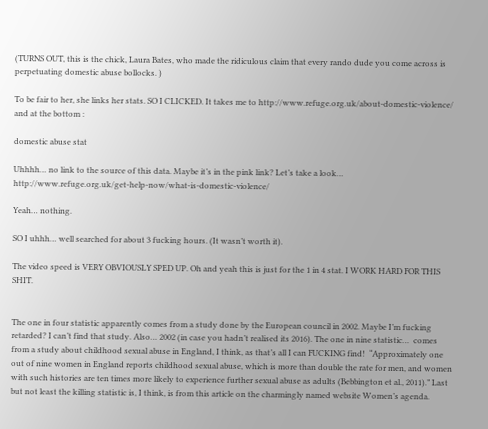(TURNS OUT, this is the chick, Laura Bates, who made the ridiculous claim that every rando dude you come across is perpetuating domestic abuse bollocks. )

To be fair to her, she links her stats. SO I CLICKED. It takes me to http://www.refuge.org.uk/about-domestic-violence/ and at the bottom :

domestic abuse stat

Uhhhh… no link to the source of this data. Maybe it’s in the pink link? Let’s take a look…  http://www.refuge.org.uk/get-help-now/what-is-domestic-violence/

Yeah… nothing.

SO I uhhh… well searched for about 3 fucking hours. (It wasn’t worth it).

The video speed is VERY OBVIOUSLY SPED UP. Oh and yeah this is just for the 1 in 4 stat. I WORK HARD FOR THIS SHIT.


The one in four statistic apparently comes from a study done by the European council in 2002. Maybe I’m fucking retarded? I can’t find that study. Also… 2002 (in case you hadn’t realised its 2016). The one in nine statistic…  comes from a study about childhood sexual abuse in England, I think, as that’s all I can FUCKING find!  “Approximately one out of nine women in England reports childhood sexual abuse, which is more than double the rate for men, and women with such histories are ten times more likely to experience further sexual abuse as adults (Bebbington et al., 2011).” Last but not least the killing statistic is, I think, is from this article on the charmingly named website Women’s agenda.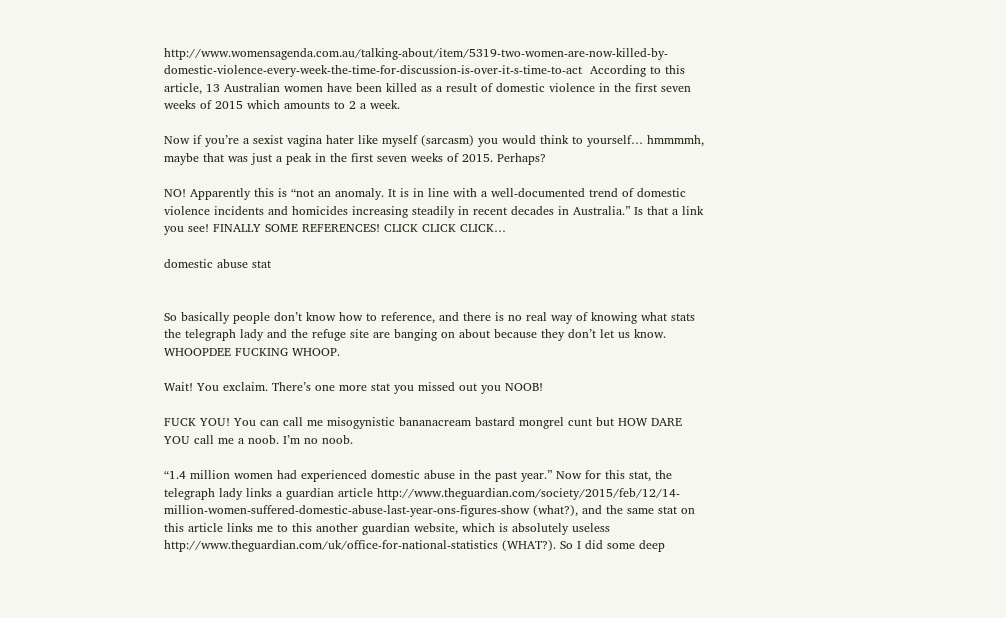http://www.womensagenda.com.au/talking-about/item/5319-two-women-are-now-killed-by-domestic-violence-every-week-the-time-for-discussion-is-over-it-s-time-to-act  According to this article, 13 Australian women have been killed as a result of domestic violence in the first seven weeks of 2015 which amounts to 2 a week.

Now if you’re a sexist vagina hater like myself (sarcasm) you would think to yourself… hmmmmh, maybe that was just a peak in the first seven weeks of 2015. Perhaps?

NO! Apparently this is “not an anomaly. It is in line with a well-documented trend of domestic violence incidents and homicides increasing steadily in recent decades in Australia.” Is that a link you see! FINALLY SOME REFERENCES! CLICK CLICK CLICK…

domestic abuse stat


So basically people don’t know how to reference, and there is no real way of knowing what stats the telegraph lady and the refuge site are banging on about because they don’t let us know. WHOOPDEE FUCKING WHOOP.

Wait! You exclaim. There’s one more stat you missed out you NOOB!

FUCK YOU! You can call me misogynistic bananacream bastard mongrel cunt but HOW DARE YOU call me a noob. I’m no noob.

“1.4 million women had experienced domestic abuse in the past year.” Now for this stat, the telegraph lady links a guardian article http://www.theguardian.com/society/2015/feb/12/14-million-women-suffered-domestic-abuse-last-year-ons-figures-show (what?), and the same stat on this article links me to this another guardian website, which is absolutely useless  http://www.theguardian.com/uk/office-for-national-statistics (WHAT?). So I did some deep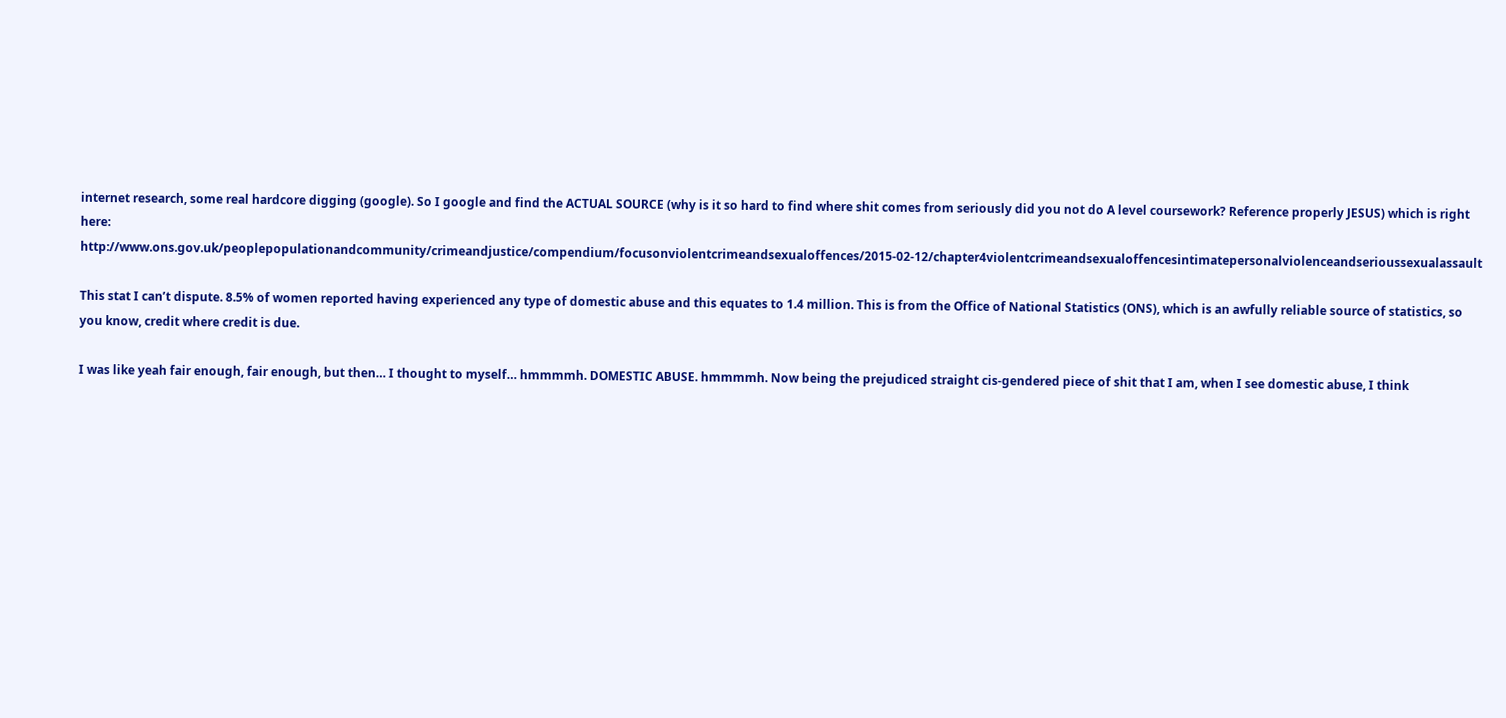internet research, some real hardcore digging (google). So I google and find the ACTUAL SOURCE (why is it so hard to find where shit comes from seriously did you not do A level coursework? Reference properly JESUS) which is right here: http://www.ons.gov.uk/peoplepopulationandcommunity/crimeandjustice/compendium/focusonviolentcrimeandsexualoffences/2015-02-12/chapter4violentcrimeandsexualoffencesintimatepersonalviolenceandserioussexualassault

This stat I can’t dispute. 8.5% of women reported having experienced any type of domestic abuse and this equates to 1.4 million. This is from the Office of National Statistics (ONS), which is an awfully reliable source of statistics, so you know, credit where credit is due.

I was like yeah fair enough, fair enough, but then… I thought to myself… hmmmmh. DOMESTIC ABUSE. hmmmmh. Now being the prejudiced straight cis-gendered piece of shit that I am, when I see domestic abuse, I think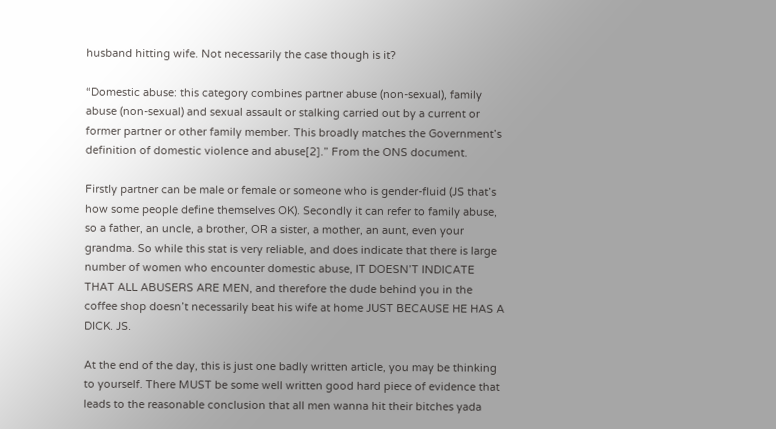husband hitting wife. Not necessarily the case though is it?

“Domestic abuse: this category combines partner abuse (non-sexual), family abuse (non-sexual) and sexual assault or stalking carried out by a current or former partner or other family member. This broadly matches the Government’s definition of domestic violence and abuse[2].” From the ONS document.

Firstly partner can be male or female or someone who is gender-fluid (JS that’s how some people define themselves OK). Secondly it can refer to family abuse, so a father, an uncle, a brother, OR a sister, a mother, an aunt, even your grandma. So while this stat is very reliable, and does indicate that there is large number of women who encounter domestic abuse, IT DOESN’T INDICATE THAT ALL ABUSERS ARE MEN, and therefore the dude behind you in the coffee shop doesn’t necessarily beat his wife at home JUST BECAUSE HE HAS A DICK. JS.

At the end of the day, this is just one badly written article, you may be thinking to yourself. There MUST be some well written good hard piece of evidence that leads to the reasonable conclusion that all men wanna hit their bitches yada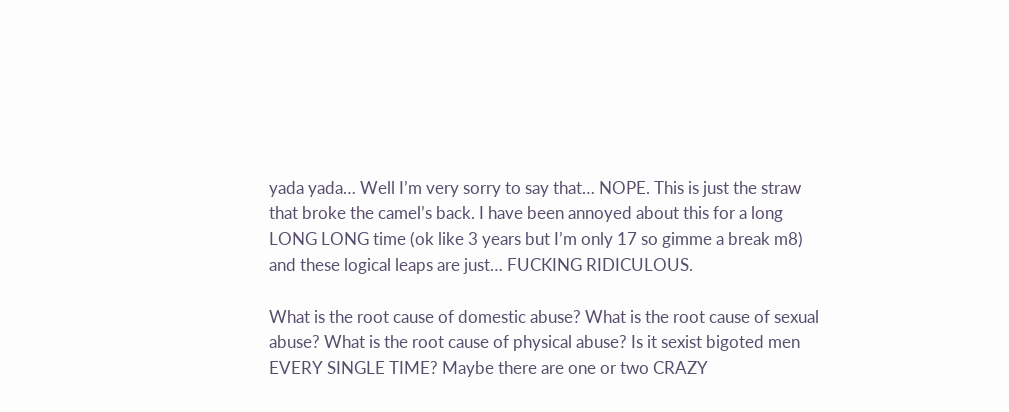yada yada… Well I’m very sorry to say that… NOPE. This is just the straw that broke the camel’s back. I have been annoyed about this for a long LONG LONG time (ok like 3 years but I’m only 17 so gimme a break m8)  and these logical leaps are just… FUCKING RIDICULOUS.

What is the root cause of domestic abuse? What is the root cause of sexual abuse? What is the root cause of physical abuse? Is it sexist bigoted men EVERY SINGLE TIME? Maybe there are one or two CRAZY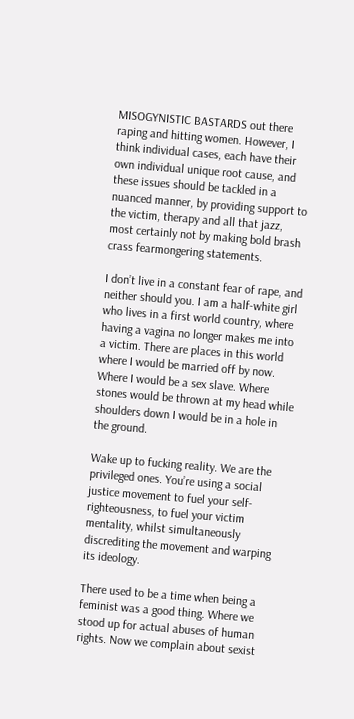MISOGYNISTIC BASTARDS out there raping and hitting women. However, I think individual cases, each have their own individual unique root cause, and these issues should be tackled in a nuanced manner, by providing support to the victim, therapy and all that jazz, most certainly not by making bold brash crass fearmongering statements.

I don’t live in a constant fear of rape, and neither should you. I am a half-white girl who lives in a first world country, where having a vagina no longer makes me into a victim. There are places in this world where I would be married off by now. Where I would be a sex slave. Where stones would be thrown at my head while shoulders down I would be in a hole in the ground.

Wake up to fucking reality. We are the privileged ones. You’re using a social justice movement to fuel your self-righteousness, to fuel your victim mentality, whilst simultaneously discrediting the movement and warping its ideology.

There used to be a time when being a feminist was a good thing. Where we stood up for actual abuses of human rights. Now we complain about sexist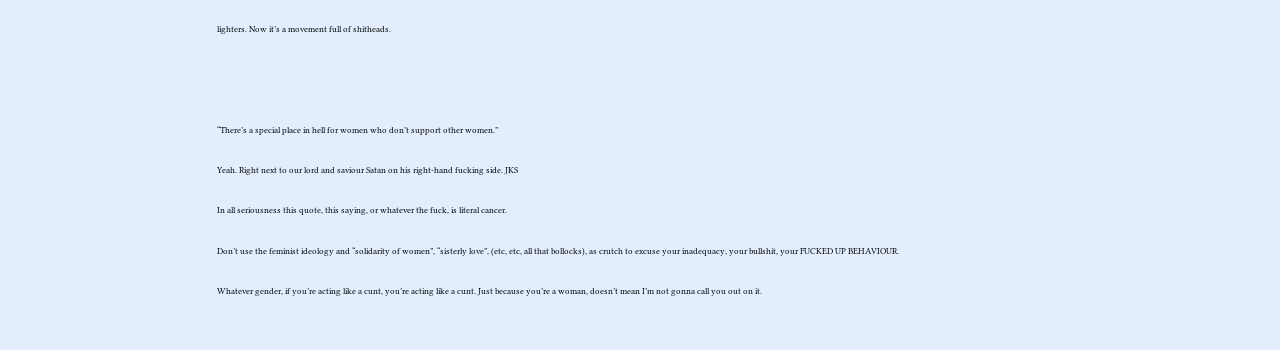lighters. Now it’s a movement full of shitheads.




“There’s a special place in hell for women who don’t support other women.”

Yeah. Right next to our lord and saviour Satan on his right-hand fucking side. JKS

In all seriousness this quote, this saying, or whatever the fuck, is literal cancer.

Don’t use the feminist ideology and “solidarity of women”, “sisterly love”, (etc, etc, all that bollocks), as crutch to excuse your inadequacy, your bullshit, your FUCKED UP BEHAVIOUR.

Whatever gender, if you’re acting like a cunt, you’re acting like a cunt. Just because you’re a woman, doesn’t mean I’m not gonna call you out on it.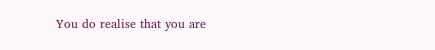You do realise that you are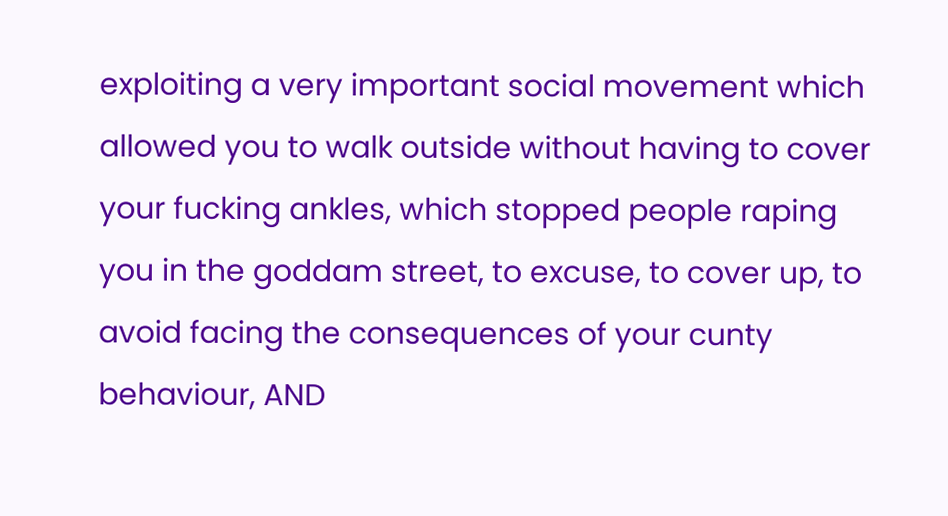exploiting a very important social movement which allowed you to walk outside without having to cover your fucking ankles, which stopped people raping you in the goddam street, to excuse, to cover up, to avoid facing the consequences of your cunty behaviour, AND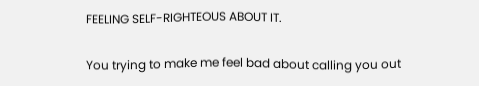FEELING SELF-RIGHTEOUS ABOUT IT.

You trying to make me feel bad about calling you out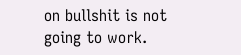on bullshit is not going to work.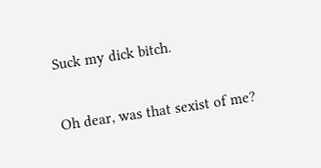Suck my dick bitch.

Oh dear, was that sexist of me?